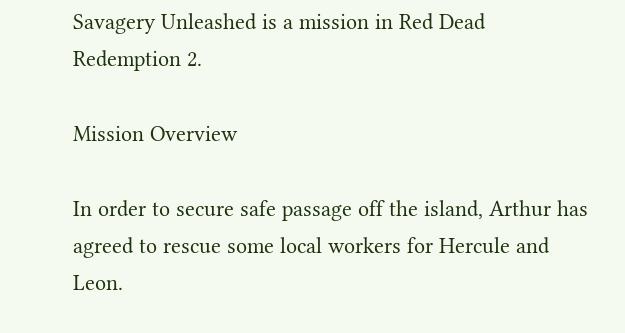Savagery Unleashed is a mission in Red Dead Redemption 2.

Mission Overview

In order to secure safe passage off the island, Arthur has agreed to rescue some local workers for Hercule and Leon.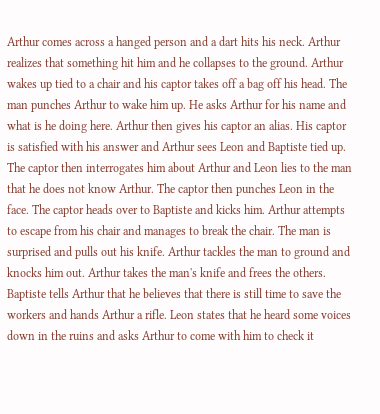Arthur comes across a hanged person and a dart hits his neck. Arthur realizes that something hit him and he collapses to the ground. Arthur wakes up tied to a chair and his captor takes off a bag off his head. The man punches Arthur to wake him up. He asks Arthur for his name and what is he doing here. Arthur then gives his captor an alias. His captor is satisfied with his answer and Arthur sees Leon and Baptiste tied up. The captor then interrogates him about Arthur and Leon lies to the man that he does not know Arthur. The captor then punches Leon in the face. The captor heads over to Baptiste and kicks him. Arthur attempts to escape from his chair and manages to break the chair. The man is surprised and pulls out his knife. Arthur tackles the man to ground and knocks him out. Arthur takes the man's knife and frees the others. Baptiste tells Arthur that he believes that there is still time to save the workers and hands Arthur a rifle. Leon states that he heard some voices down in the ruins and asks Arthur to come with him to check it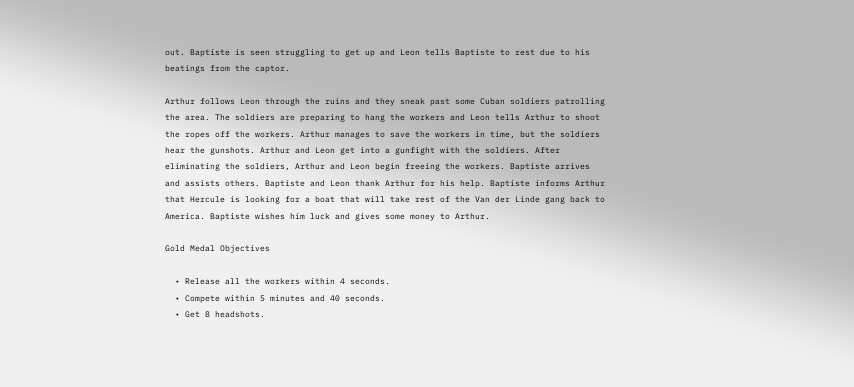out. Baptiste is seen struggling to get up and Leon tells Baptiste to rest due to his beatings from the captor.

Arthur follows Leon through the ruins and they sneak past some Cuban soldiers patrolling the area. The soldiers are preparing to hang the workers and Leon tells Arthur to shoot the ropes off the workers. Arthur manages to save the workers in time, but the soldiers hear the gunshots. Arthur and Leon get into a gunfight with the soldiers. After eliminating the soldiers, Arthur and Leon begin freeing the workers. Baptiste arrives and assists others. Baptiste and Leon thank Arthur for his help. Baptiste informs Arthur that Hercule is looking for a boat that will take rest of the Van der Linde gang back to America. Baptiste wishes him luck and gives some money to Arthur.

Gold Medal Objectives

  • Release all the workers within 4 seconds.
  • Compete within 5 minutes and 40 seconds.
  • Get 8 headshots.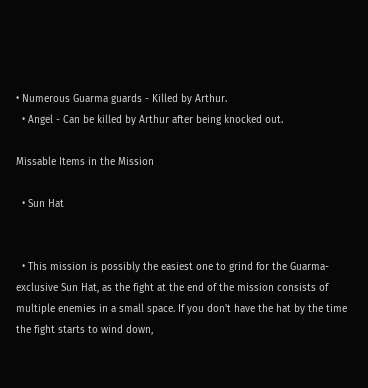• Numerous Guarma guards - Killed by Arthur.
  • Angel - Can be killed by Arthur after being knocked out.

Missable Items in the Mission

  • Sun Hat


  • This mission is possibly the easiest one to grind for the Guarma-exclusive Sun Hat, as the fight at the end of the mission consists of multiple enemies in a small space. If you don't have the hat by the time the fight starts to wind down,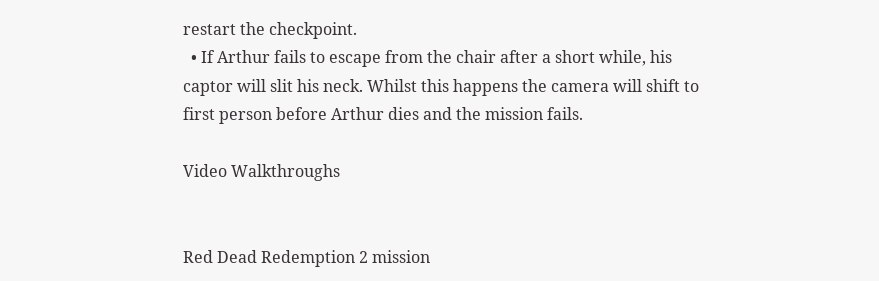restart the checkpoint.
  • If Arthur fails to escape from the chair after a short while, his captor will slit his neck. Whilst this happens the camera will shift to first person before Arthur dies and the mission fails.

Video Walkthroughs


Red Dead Redemption 2 mission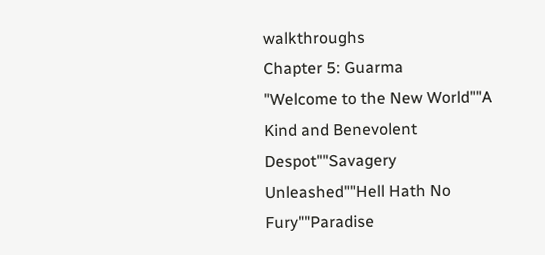walkthroughs
Chapter 5: Guarma
"Welcome to the New World""A Kind and Benevolent Despot""Savagery Unleashed""Hell Hath No Fury""Paradise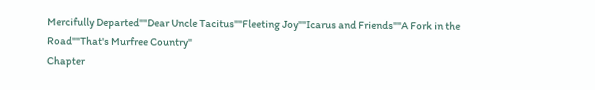Mercifully Departed""Dear Uncle Tacitus""Fleeting Joy""Icarus and Friends""A Fork in the Road""That's Murfree Country"
Chapter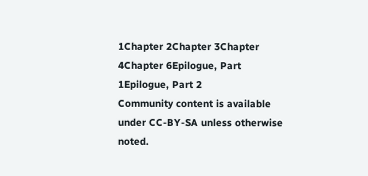1Chapter 2Chapter 3Chapter 4Chapter 6Epilogue, Part 1Epilogue, Part 2
Community content is available under CC-BY-SA unless otherwise noted.